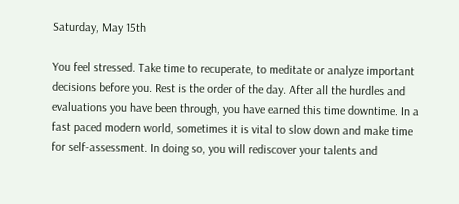Saturday, May 15th

You feel stressed. Take time to recuperate, to meditate or analyze important decisions before you. Rest is the order of the day. After all the hurdles and evaluations you have been through, you have earned this time downtime. In a fast paced modern world, sometimes it is vital to slow down and make time for self-assessment. In doing so, you will rediscover your talents and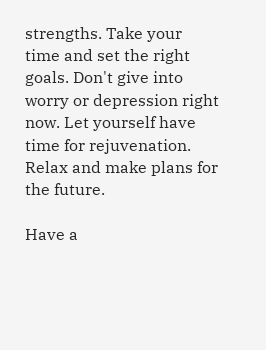strengths. Take your time and set the right goals. Don't give into worry or depression right now. Let yourself have time for rejuvenation. Relax and make plans for the future.

Have a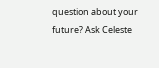question about your future? Ask Celeste